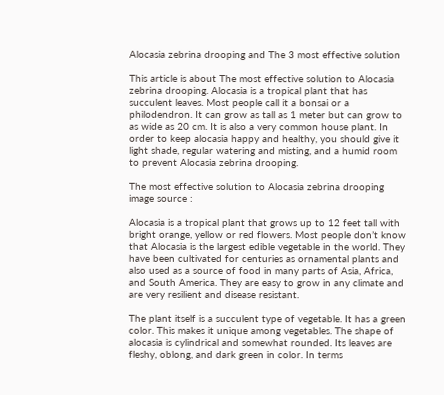Alocasia zebrina drooping and The 3 most effective solution

This article is about The most effective solution to Alocasia zebrina drooping. Alocasia is a tropical plant that has succulent leaves. Most people call it a bonsai or a philodendron. It can grow as tall as 1 meter but can grow to as wide as 20 cm. It is also a very common house plant. In order to keep alocasia happy and healthy, you should give it light shade, regular watering and misting, and a humid room to prevent Alocasia zebrina drooping.

The most effective solution to Alocasia zebrina drooping
image source :

Alocasia is a tropical plant that grows up to 12 feet tall with bright orange, yellow or red flowers. Most people don’t know that Alocasia is the largest edible vegetable in the world. They have been cultivated for centuries as ornamental plants and also used as a source of food in many parts of Asia, Africa, and South America. They are easy to grow in any climate and are very resilient and disease resistant.

The plant itself is a succulent type of vegetable. It has a green color. This makes it unique among vegetables. The shape of alocasia is cylindrical and somewhat rounded. Its leaves are fleshy, oblong, and dark green in color. In terms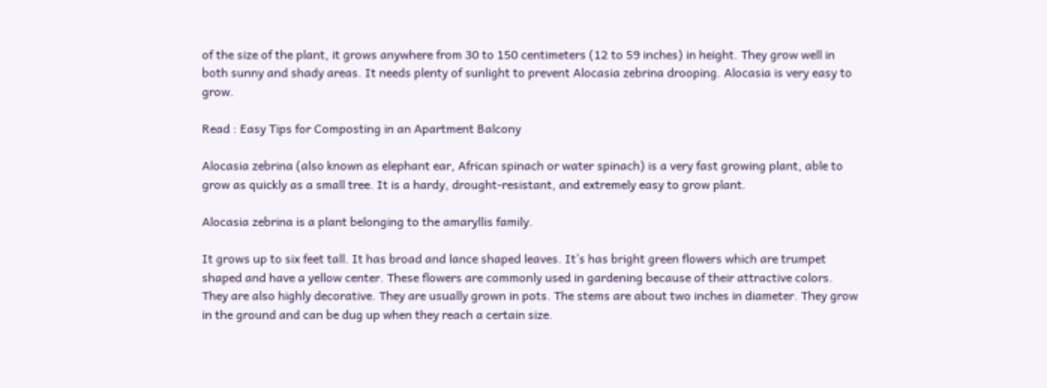of the size of the plant, it grows anywhere from 30 to 150 centimeters (12 to 59 inches) in height. They grow well in both sunny and shady areas. It needs plenty of sunlight to prevent Alocasia zebrina drooping. Alocasia is very easy to grow.

Read : Easy Tips for Composting in an Apartment Balcony

Alocasia zebrina (also known as elephant ear, African spinach or water spinach) is a very fast growing plant, able to grow as quickly as a small tree. It is a hardy, drought-resistant, and extremely easy to grow plant.

Alocasia zebrina is a plant belonging to the amaryllis family.

It grows up to six feet tall. It has broad and lance shaped leaves. It’s has bright green flowers which are trumpet shaped and have a yellow center. These flowers are commonly used in gardening because of their attractive colors. They are also highly decorative. They are usually grown in pots. The stems are about two inches in diameter. They grow in the ground and can be dug up when they reach a certain size.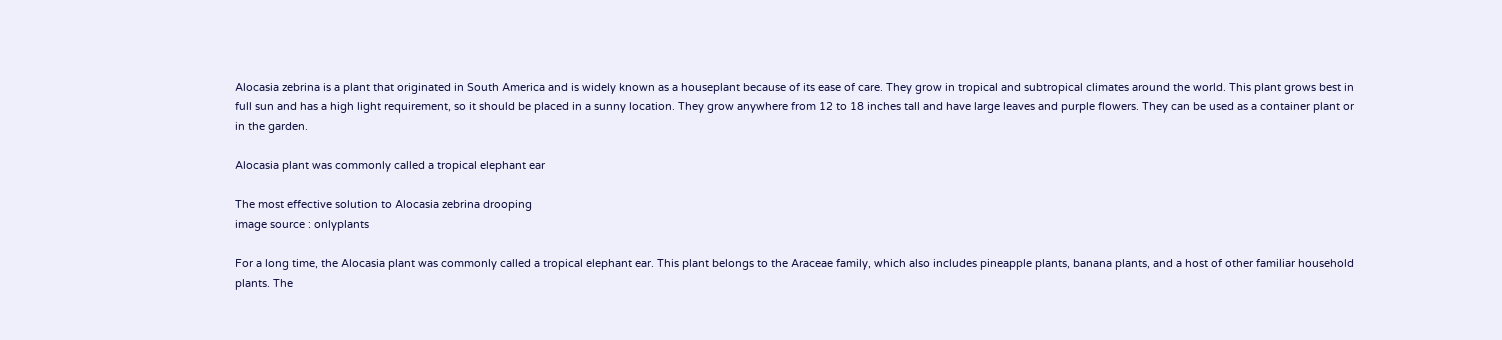Alocasia zebrina is a plant that originated in South America and is widely known as a houseplant because of its ease of care. They grow in tropical and subtropical climates around the world. This plant grows best in full sun and has a high light requirement, so it should be placed in a sunny location. They grow anywhere from 12 to 18 inches tall and have large leaves and purple flowers. They can be used as a container plant or in the garden.

Alocasia plant was commonly called a tropical elephant ear

The most effective solution to Alocasia zebrina drooping
image source : onlyplants

For a long time, the Alocasia plant was commonly called a tropical elephant ear. This plant belongs to the Araceae family, which also includes pineapple plants, banana plants, and a host of other familiar household plants. The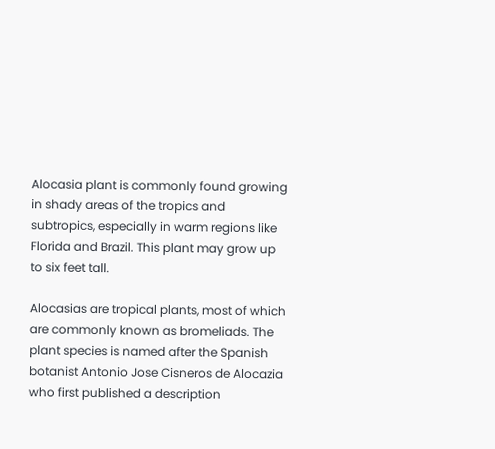Alocasia plant is commonly found growing in shady areas of the tropics and subtropics, especially in warm regions like Florida and Brazil. This plant may grow up to six feet tall.

Alocasias are tropical plants, most of which are commonly known as bromeliads. The plant species is named after the Spanish botanist Antonio Jose Cisneros de Alocazia who first published a description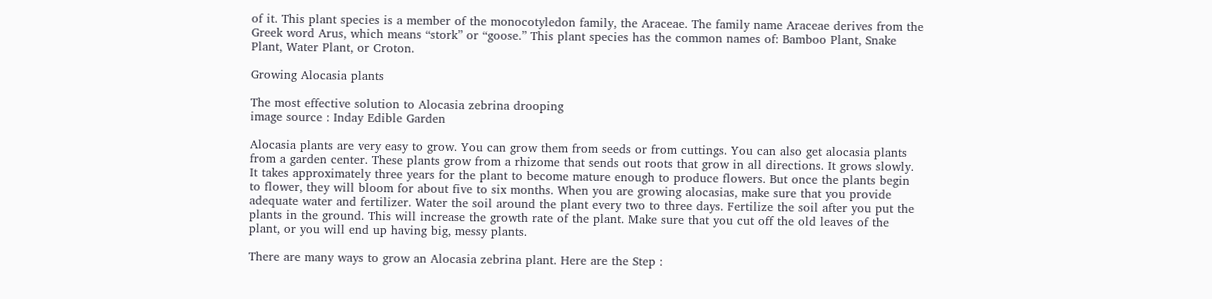of it. This plant species is a member of the monocotyledon family, the Araceae. The family name Araceae derives from the Greek word Arus, which means “stork” or “goose.” This plant species has the common names of: Bamboo Plant, Snake Plant, Water Plant, or Croton.

Growing Alocasia plants

The most effective solution to Alocasia zebrina drooping
image source : Inday Edible Garden

Alocasia plants are very easy to grow. You can grow them from seeds or from cuttings. You can also get alocasia plants from a garden center. These plants grow from a rhizome that sends out roots that grow in all directions. It grows slowly. It takes approximately three years for the plant to become mature enough to produce flowers. But once the plants begin to flower, they will bloom for about five to six months. When you are growing alocasias, make sure that you provide adequate water and fertilizer. Water the soil around the plant every two to three days. Fertilize the soil after you put the plants in the ground. This will increase the growth rate of the plant. Make sure that you cut off the old leaves of the plant, or you will end up having big, messy plants.

There are many ways to grow an Alocasia zebrina plant. Here are the Step :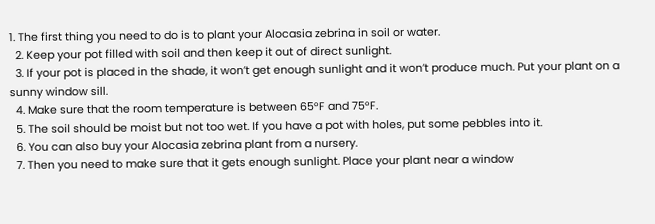1. The first thing you need to do is to plant your Alocasia zebrina in soil or water.
  2. Keep your pot filled with soil and then keep it out of direct sunlight.
  3. If your pot is placed in the shade, it won’t get enough sunlight and it won’t produce much. Put your plant on a sunny window sill.
  4. Make sure that the room temperature is between 65°F and 75°F.
  5. The soil should be moist but not too wet. If you have a pot with holes, put some pebbles into it.
  6. You can also buy your Alocasia zebrina plant from a nursery.
  7. Then you need to make sure that it gets enough sunlight. Place your plant near a window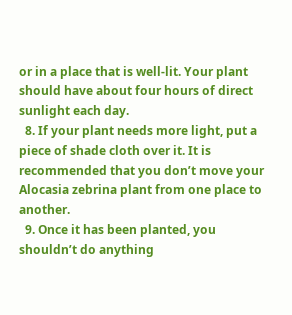or in a place that is well-lit. Your plant should have about four hours of direct sunlight each day.
  8. If your plant needs more light, put a piece of shade cloth over it. It is recommended that you don’t move your Alocasia zebrina plant from one place to another.
  9. Once it has been planted, you shouldn’t do anything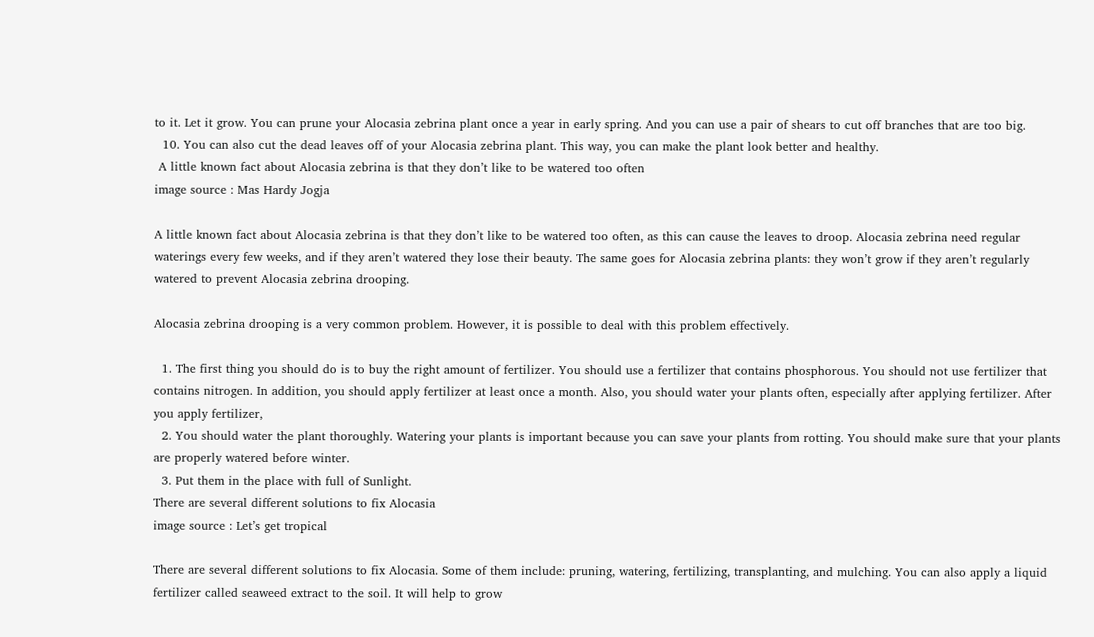to it. Let it grow. You can prune your Alocasia zebrina plant once a year in early spring. And you can use a pair of shears to cut off branches that are too big.
  10. You can also cut the dead leaves off of your Alocasia zebrina plant. This way, you can make the plant look better and healthy.
 A little known fact about Alocasia zebrina is that they don’t like to be watered too often
image source : Mas Hardy Jogja

A little known fact about Alocasia zebrina is that they don’t like to be watered too often, as this can cause the leaves to droop. Alocasia zebrina need regular waterings every few weeks, and if they aren’t watered they lose their beauty. The same goes for Alocasia zebrina plants: they won’t grow if they aren’t regularly watered to prevent Alocasia zebrina drooping.

Alocasia zebrina drooping is a very common problem. However, it is possible to deal with this problem effectively.

  1. The first thing you should do is to buy the right amount of fertilizer. You should use a fertilizer that contains phosphorous. You should not use fertilizer that contains nitrogen. In addition, you should apply fertilizer at least once a month. Also, you should water your plants often, especially after applying fertilizer. After you apply fertilizer,
  2. You should water the plant thoroughly. Watering your plants is important because you can save your plants from rotting. You should make sure that your plants are properly watered before winter.
  3. Put them in the place with full of Sunlight.
There are several different solutions to fix Alocasia
image source : Let’s get tropical

There are several different solutions to fix Alocasia. Some of them include: pruning, watering, fertilizing, transplanting, and mulching. You can also apply a liquid fertilizer called seaweed extract to the soil. It will help to grow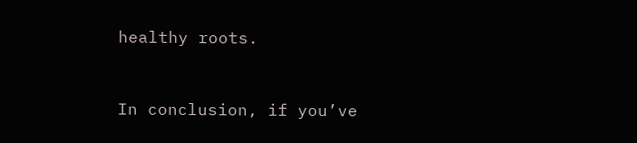healthy roots.


In conclusion, if you’ve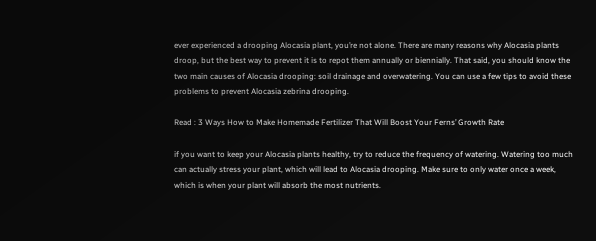ever experienced a drooping Alocasia plant, you’re not alone. There are many reasons why Alocasia plants droop, but the best way to prevent it is to repot them annually or biennially. That said, you should know the two main causes of Alocasia drooping: soil drainage and overwatering. You can use a few tips to avoid these problems to prevent Alocasia zebrina drooping.

Read : 3 Ways How to Make Homemade Fertilizer That Will Boost Your Ferns’ Growth Rate

if you want to keep your Alocasia plants healthy, try to reduce the frequency of watering. Watering too much can actually stress your plant, which will lead to Alocasia drooping. Make sure to only water once a week, which is when your plant will absorb the most nutrients.